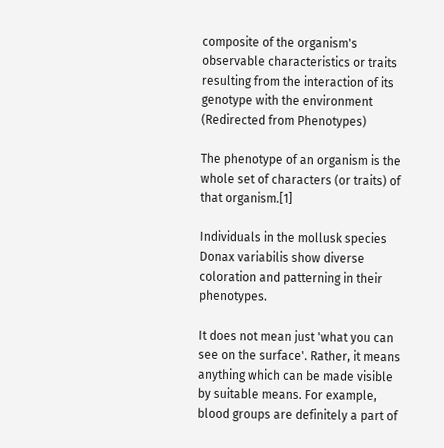composite of the organism's observable characteristics or traits resulting from the interaction of its genotype with the environment
(Redirected from Phenotypes)

The phenotype of an organism is the whole set of characters (or traits) of that organism.[1]

Individuals in the mollusk species Donax variabilis show diverse coloration and patterning in their phenotypes.

It does not mean just 'what you can see on the surface'. Rather, it means anything which can be made visible by suitable means. For example, blood groups are definitely a part of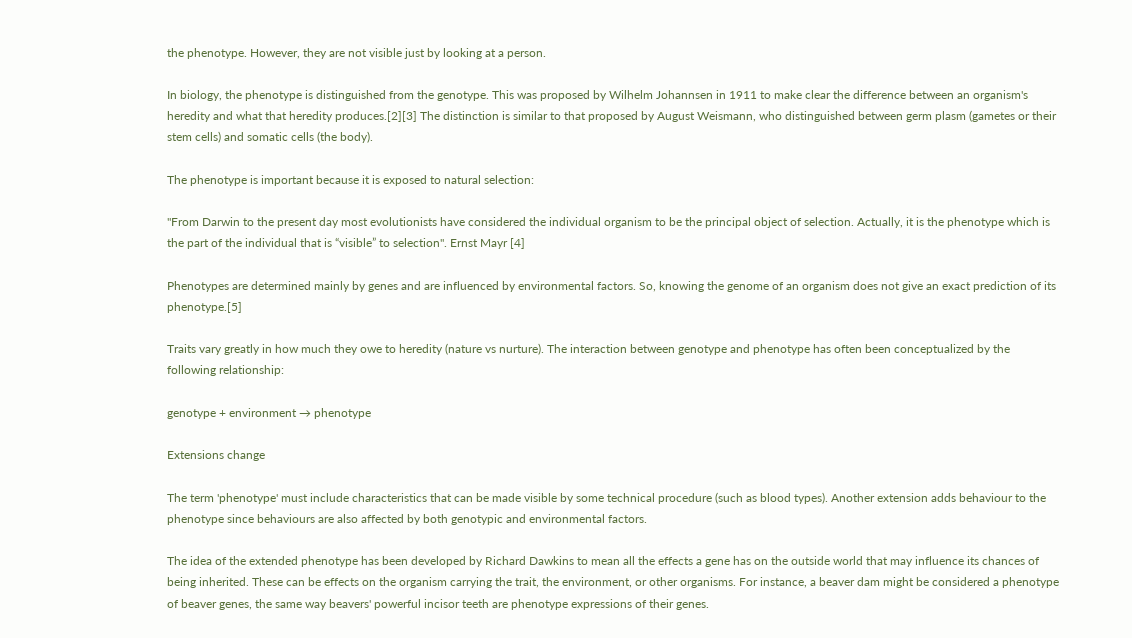the phenotype. However, they are not visible just by looking at a person.

In biology, the phenotype is distinguished from the genotype. This was proposed by Wilhelm Johannsen in 1911 to make clear the difference between an organism's heredity and what that heredity produces.[2][3] The distinction is similar to that proposed by August Weismann, who distinguished between germ plasm (gametes or their stem cells) and somatic cells (the body).

The phenotype is important because it is exposed to natural selection:

"From Darwin to the present day most evolutionists have considered the individual organism to be the principal object of selection. Actually, it is the phenotype which is the part of the individual that is “visible” to selection". Ernst Mayr [4]

Phenotypes are determined mainly by genes and are influenced by environmental factors. So, knowing the genome of an organism does not give an exact prediction of its phenotype.[5]

Traits vary greatly in how much they owe to heredity (nature vs nurture). The interaction between genotype and phenotype has often been conceptualized by the following relationship:

genotype + environment → phenotype

Extensions change

The term 'phenotype' must include characteristics that can be made visible by some technical procedure (such as blood types). Another extension adds behaviour to the phenotype since behaviours are also affected by both genotypic and environmental factors.

The idea of the extended phenotype has been developed by Richard Dawkins to mean all the effects a gene has on the outside world that may influence its chances of being inherited. These can be effects on the organism carrying the trait, the environment, or other organisms. For instance, a beaver dam might be considered a phenotype of beaver genes, the same way beavers' powerful incisor teeth are phenotype expressions of their genes.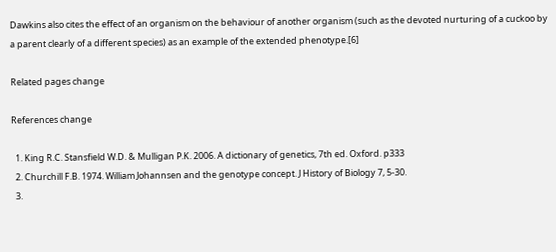Dawkins also cites the effect of an organism on the behaviour of another organism (such as the devoted nurturing of a cuckoo by a parent clearly of a different species) as an example of the extended phenotype.[6]

Related pages change

References change

  1. King R.C. Stansfield W.D. & Mulligan P.K. 2006. A dictionary of genetics, 7th ed. Oxford. p333
  2. Churchill F.B. 1974. William Johannsen and the genotype concept. J History of Biology 7, 5-30.
  3.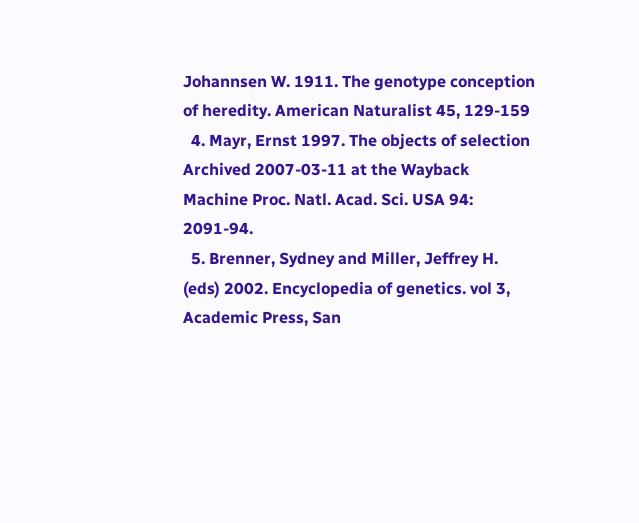Johannsen W. 1911. The genotype conception of heredity. American Naturalist 45, 129-159
  4. Mayr, Ernst 1997. The objects of selection Archived 2007-03-11 at the Wayback Machine Proc. Natl. Acad. Sci. USA 94: 2091-94.
  5. Brenner, Sydney and Miller, Jeffrey H. (eds) 2002. Encyclopedia of genetics. vol 3, Academic Press, San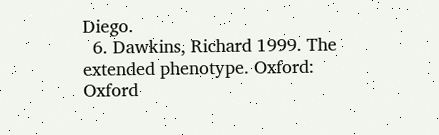Diego.
  6. Dawkins, Richard 1999. The extended phenotype. Oxford: Oxford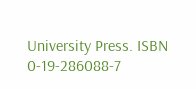University Press. ISBN 0-19-286088-7